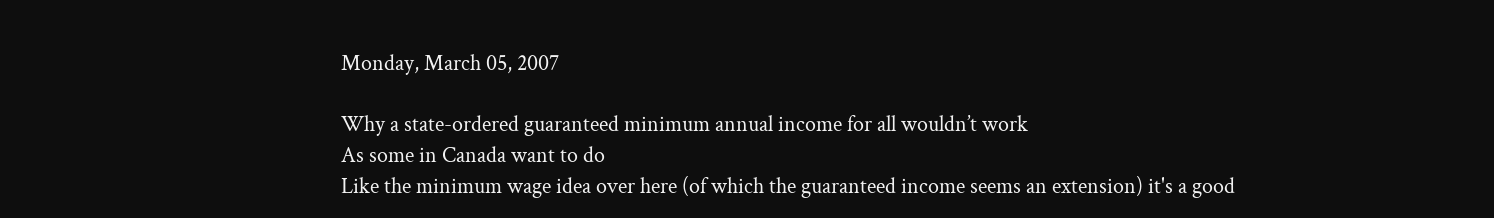Monday, March 05, 2007

Why a state-ordered guaranteed minimum annual income for all wouldn’t work
As some in Canada want to do
Like the minimum wage idea over here (of which the guaranteed income seems an extension) it's a good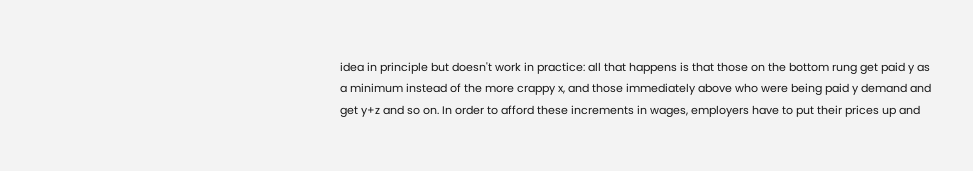idea in principle but doesn't work in practice: all that happens is that those on the bottom rung get paid y as a minimum instead of the more crappy x, and those immediately above who were being paid y demand and get y+z and so on. In order to afford these increments in wages, employers have to put their prices up and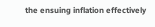the ensuing inflation effectively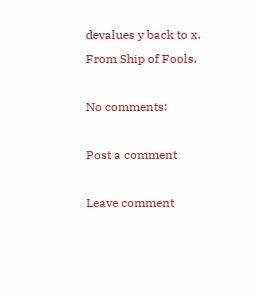devalues y back to x.
From Ship of Fools.

No comments:

Post a comment

Leave comment